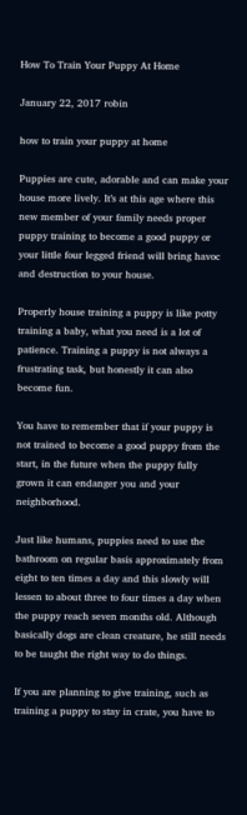How To Train Your Puppy At Home

January 22, 2017 robin

how to train your puppy at home

Puppies are cute, adorable and can make your house more lively. It’s at this age where this new member of your family needs proper puppy training to become a good puppy or your little four legged friend will bring havoc and destruction to your house.

Properly house training a puppy is like potty training a baby, what you need is a lot of patience. Training a puppy is not always a frustrating task, but honestly it can also become fun.

You have to remember that if your puppy is not trained to become a good puppy from the start, in the future when the puppy fully grown it can endanger you and your neighborhood.

Just like humans, puppies need to use the bathroom on regular basis approximately from eight to ten times a day and this slowly will lessen to about three to four times a day when the puppy reach seven months old. Although basically dogs are clean creature, he still needs to be taught the right way to do things.

If you are planning to give training, such as training a puppy to stay in crate, you have to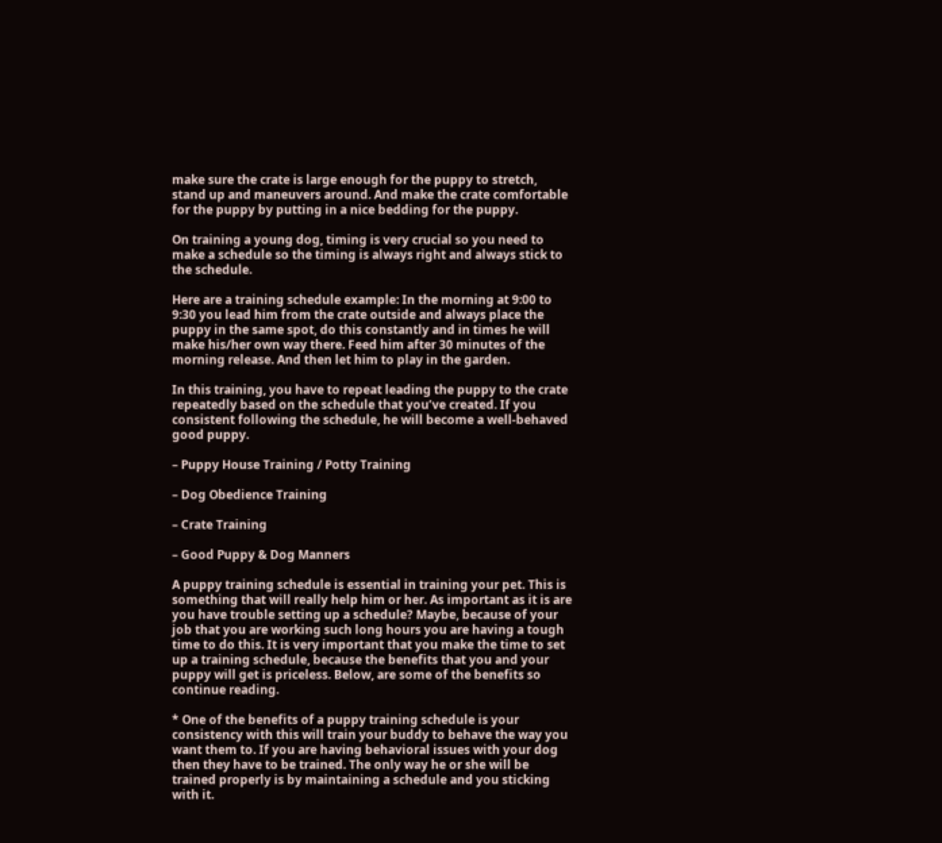make sure the crate is large enough for the puppy to stretch, stand up and maneuvers around. And make the crate comfortable for the puppy by putting in a nice bedding for the puppy.

On training a young dog, timing is very crucial so you need to make a schedule so the timing is always right and always stick to the schedule.

Here are a training schedule example: In the morning at 9:00 to 9:30 you lead him from the crate outside and always place the puppy in the same spot, do this constantly and in times he will make his/her own way there. Feed him after 30 minutes of the morning release. And then let him to play in the garden.

In this training, you have to repeat leading the puppy to the crate repeatedly based on the schedule that you’ve created. If you consistent following the schedule, he will become a well-behaved good puppy.

– Puppy House Training / Potty Training

– Dog Obedience Training

– Crate Training

– Good Puppy & Dog Manners

A puppy training schedule is essential in training your pet. This is something that will really help him or her. As important as it is are you have trouble setting up a schedule? Maybe, because of your job that you are working such long hours you are having a tough time to do this. It is very important that you make the time to set up a training schedule, because the benefits that you and your puppy will get is priceless. Below, are some of the benefits so continue reading.

* One of the benefits of a puppy training schedule is your consistency with this will train your buddy to behave the way you want them to. If you are having behavioral issues with your dog then they have to be trained. The only way he or she will be trained properly is by maintaining a schedule and you sticking with it.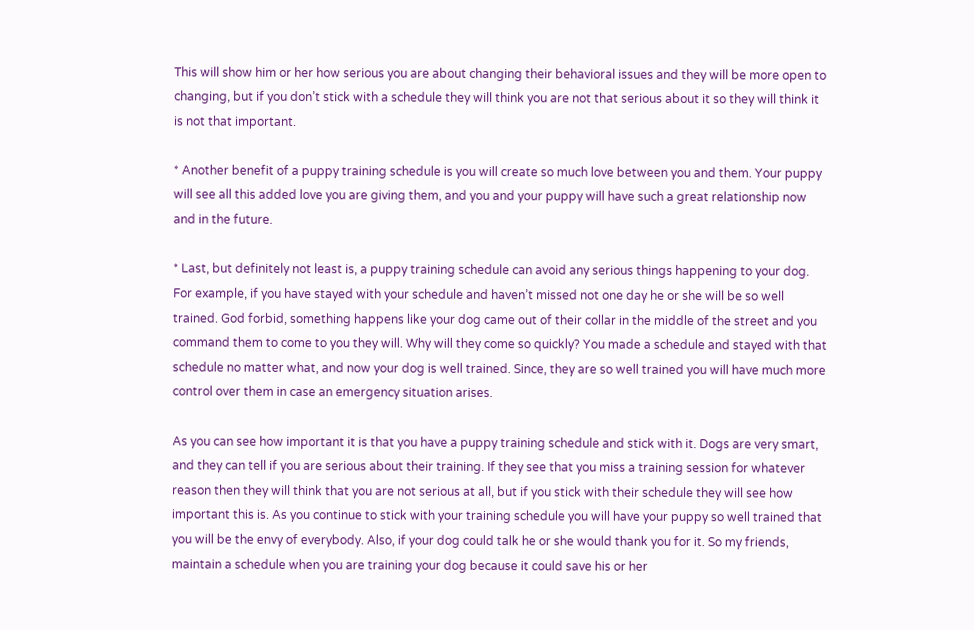This will show him or her how serious you are about changing their behavioral issues and they will be more open to changing, but if you don’t stick with a schedule they will think you are not that serious about it so they will think it is not that important.

* Another benefit of a puppy training schedule is you will create so much love between you and them. Your puppy will see all this added love you are giving them, and you and your puppy will have such a great relationship now and in the future.

* Last, but definitely not least is, a puppy training schedule can avoid any serious things happening to your dog. For example, if you have stayed with your schedule and haven’t missed not one day he or she will be so well trained. God forbid, something happens like your dog came out of their collar in the middle of the street and you command them to come to you they will. Why will they come so quickly? You made a schedule and stayed with that schedule no matter what, and now your dog is well trained. Since, they are so well trained you will have much more control over them in case an emergency situation arises.

As you can see how important it is that you have a puppy training schedule and stick with it. Dogs are very smart, and they can tell if you are serious about their training. If they see that you miss a training session for whatever reason then they will think that you are not serious at all, but if you stick with their schedule they will see how important this is. As you continue to stick with your training schedule you will have your puppy so well trained that you will be the envy of everybody. Also, if your dog could talk he or she would thank you for it. So my friends, maintain a schedule when you are training your dog because it could save his or her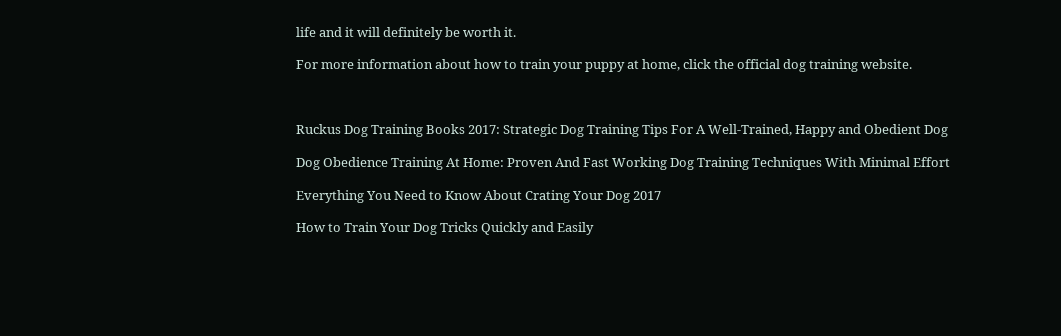life and it will definitely be worth it.

For more information about how to train your puppy at home, click the official dog training website.



Ruckus Dog Training Books 2017: Strategic Dog Training Tips For A Well-Trained, Happy and Obedient Dog

Dog Obedience Training At Home: Proven And Fast Working Dog Training Techniques With Minimal Effort

Everything You Need to Know About Crating Your Dog 2017

How to Train Your Dog Tricks Quickly and Easily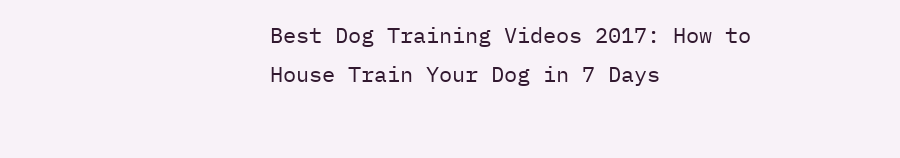Best Dog Training Videos 2017: How to House Train Your Dog in 7 Days